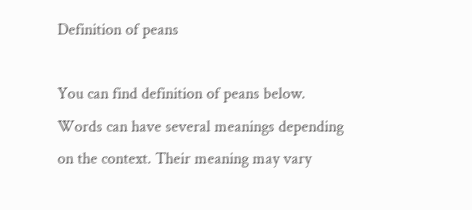Definition of peans

You can find definition of peans below. Words can have several meanings depending on the context. Their meaning may vary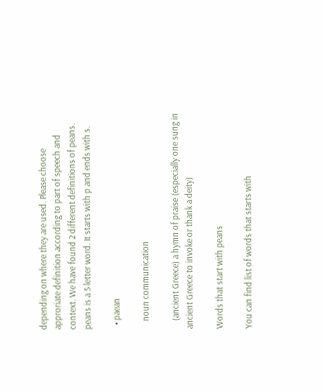depending on where they are used. Please choose approriate definition according to part of speech and context. We have found 2 different definitions of peans. peans is a 5 letter word. It starts with p and ends with s.

  • paean

    noun communication

    (ancient Greece) a hymn of praise (especially one sung in ancient Greece to invoke or thank a deity)

Words that start with peans

You can find list of words that starts with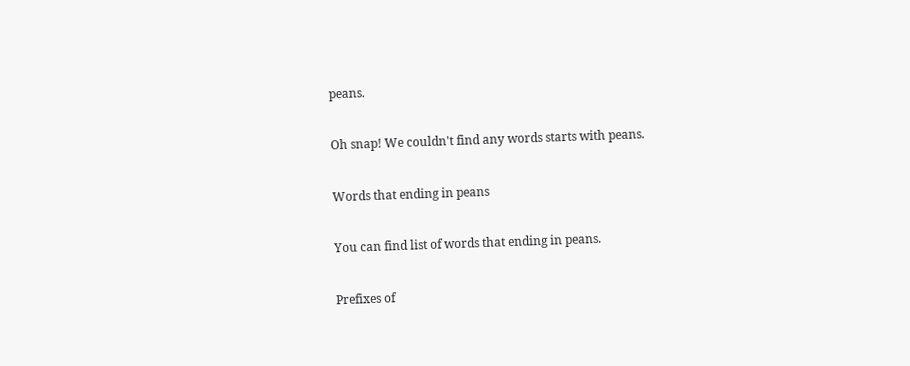peans.

Oh snap! We couldn't find any words starts with peans.

Words that ending in peans

You can find list of words that ending in peans.

Prefixes of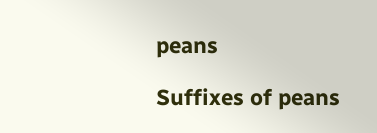peans

Suffixes of peans